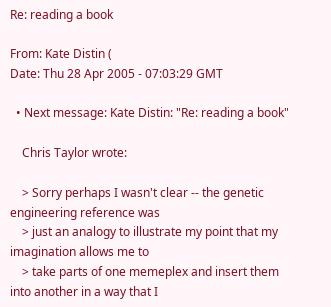Re: reading a book

From: Kate Distin (
Date: Thu 28 Apr 2005 - 07:03:29 GMT

  • Next message: Kate Distin: "Re: reading a book"

    Chris Taylor wrote:

    > Sorry perhaps I wasn't clear -- the genetic engineering reference was
    > just an analogy to illustrate my point that my imagination allows me to
    > take parts of one memeplex and insert them into another in a way that I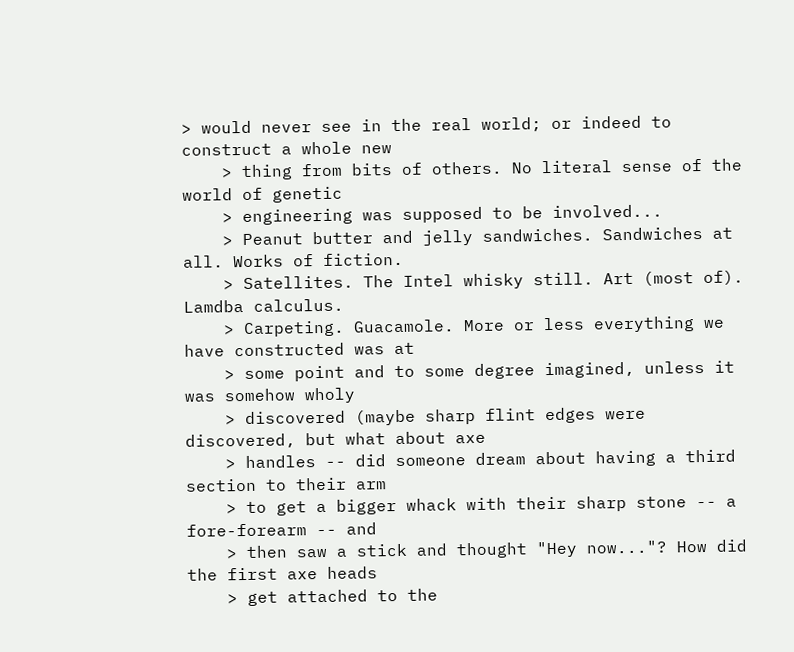> would never see in the real world; or indeed to construct a whole new
    > thing from bits of others. No literal sense of the world of genetic
    > engineering was supposed to be involved...
    > Peanut butter and jelly sandwiches. Sandwiches at all. Works of fiction.
    > Satellites. The Intel whisky still. Art (most of). Lamdba calculus.
    > Carpeting. Guacamole. More or less everything we have constructed was at
    > some point and to some degree imagined, unless it was somehow wholy
    > discovered (maybe sharp flint edges were discovered, but what about axe
    > handles -- did someone dream about having a third section to their arm
    > to get a bigger whack with their sharp stone -- a fore-forearm -- and
    > then saw a stick and thought "Hey now..."? How did the first axe heads
    > get attached to the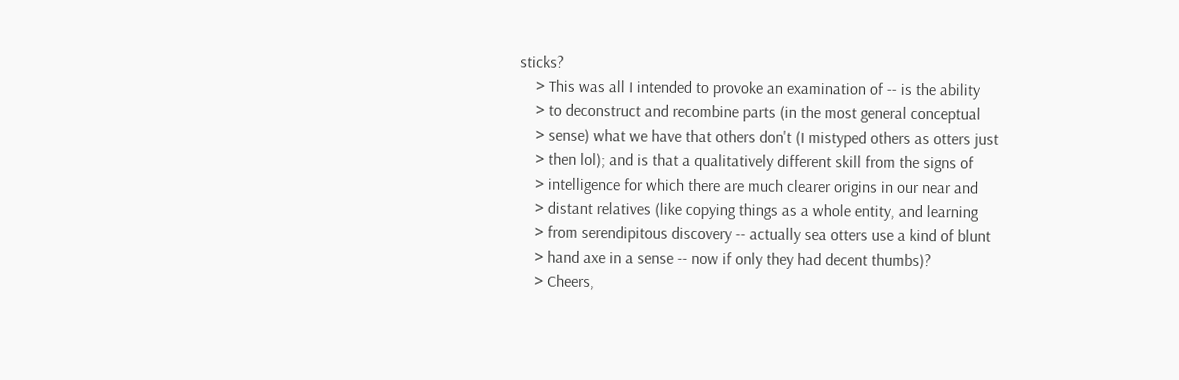sticks?
    > This was all I intended to provoke an examination of -- is the ability
    > to deconstruct and recombine parts (in the most general conceptual
    > sense) what we have that others don't (I mistyped others as otters just
    > then lol); and is that a qualitatively different skill from the signs of
    > intelligence for which there are much clearer origins in our near and
    > distant relatives (like copying things as a whole entity, and learning
    > from serendipitous discovery -- actually sea otters use a kind of blunt
    > hand axe in a sense -- now if only they had decent thumbs)?
    > Cheers,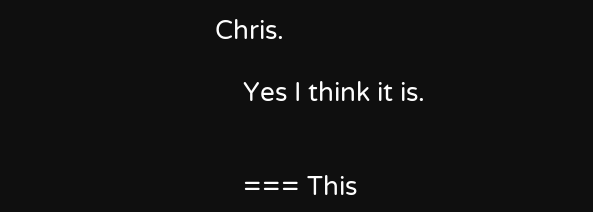Chris.

    Yes I think it is.


    === This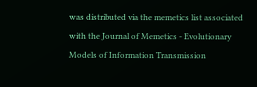was distributed via the memetics list associated with the Journal of Memetics - Evolutionary Models of Information Transmission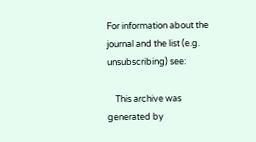For information about the journal and the list (e.g. unsubscribing) see:

    This archive was generated by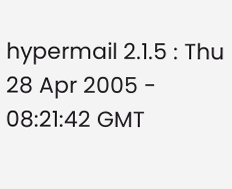hypermail 2.1.5 : Thu 28 Apr 2005 - 08:21:42 GMT